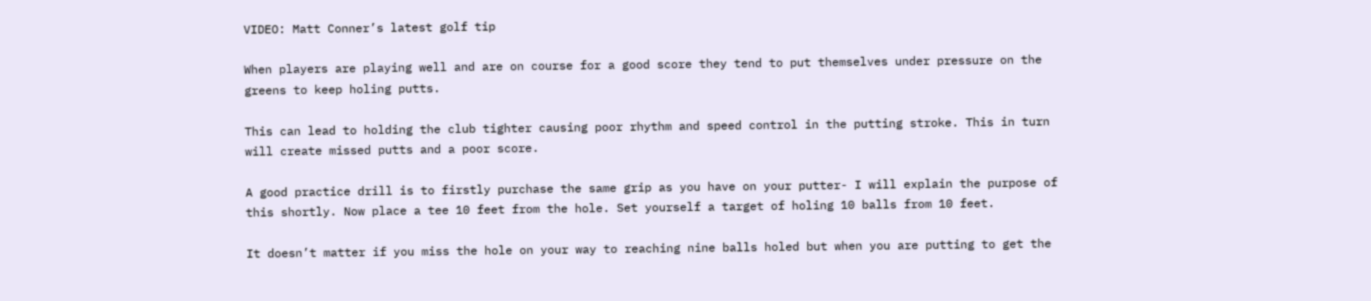VIDEO: Matt Conner’s latest golf tip

When players are playing well and are on course for a good score they tend to put themselves under pressure on the greens to keep holing putts.

This can lead to holding the club tighter causing poor rhythm and speed control in the putting stroke. This in turn will create missed putts and a poor score.

A good practice drill is to firstly purchase the same grip as you have on your putter- I will explain the purpose of this shortly. Now place a tee 10 feet from the hole. Set yourself a target of holing 10 balls from 10 feet.

It doesn’t matter if you miss the hole on your way to reaching nine balls holed but when you are putting to get the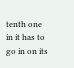tenth one in it has to go in on its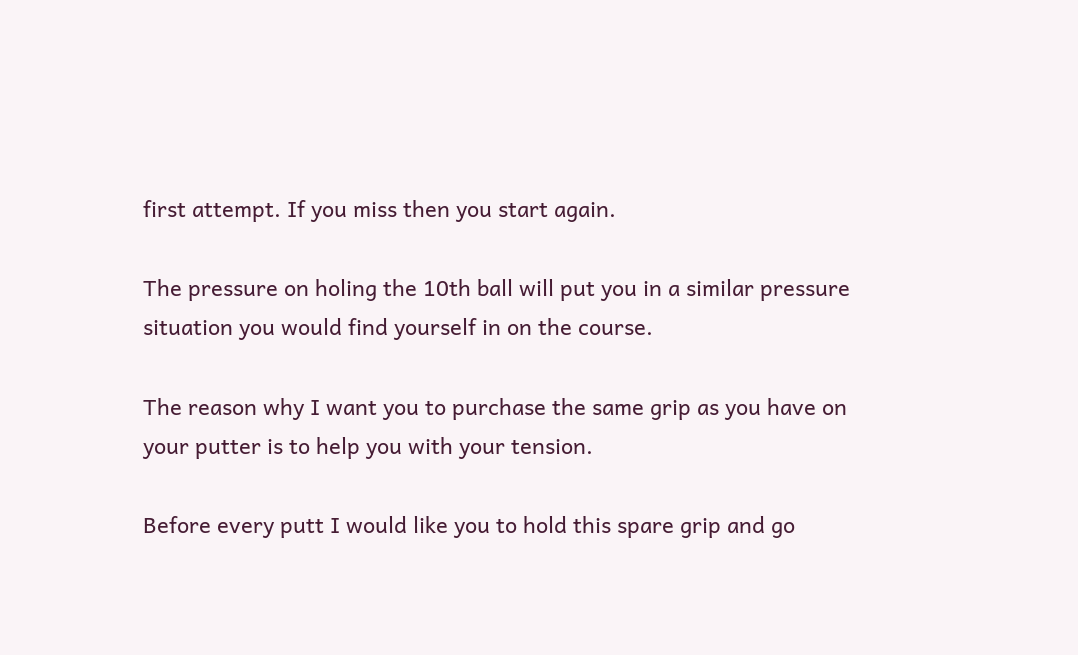first attempt. If you miss then you start again.

The pressure on holing the 10th ball will put you in a similar pressure situation you would find yourself in on the course.

The reason why I want you to purchase the same grip as you have on your putter is to help you with your tension.

Before every putt I would like you to hold this spare grip and go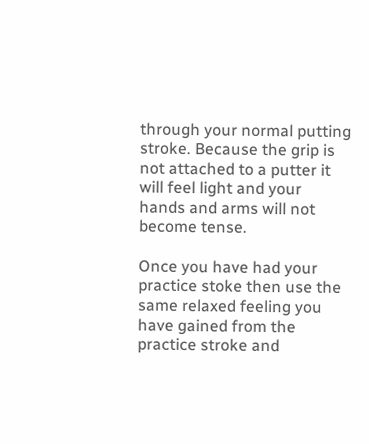through your normal putting stroke. Because the grip is not attached to a putter it will feel light and your hands and arms will not become tense.

Once you have had your practice stoke then use the same relaxed feeling you have gained from the practice stroke and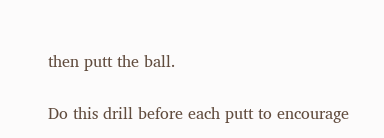then putt the ball.

Do this drill before each putt to encourage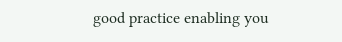good practice enabling you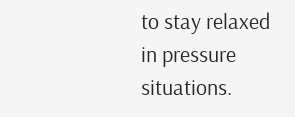to stay relaxed in pressure situations.